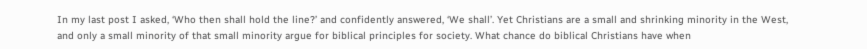In my last post I asked, ‘Who then shall hold the line?’ and confidently answered, ‘We shall’. Yet Christians are a small and shrinking minority in the West, and only a small minority of that small minority argue for biblical principles for society. What chance do biblical Christians have when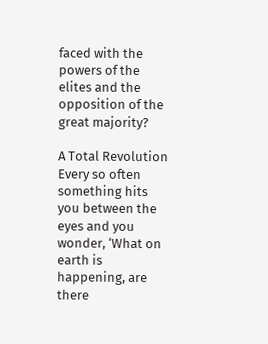faced with the powers of the elites and the opposition of the great majority?

A Total Revolution Every so often something hits you between the eyes and you wonder, ‘What on earth is happening, are there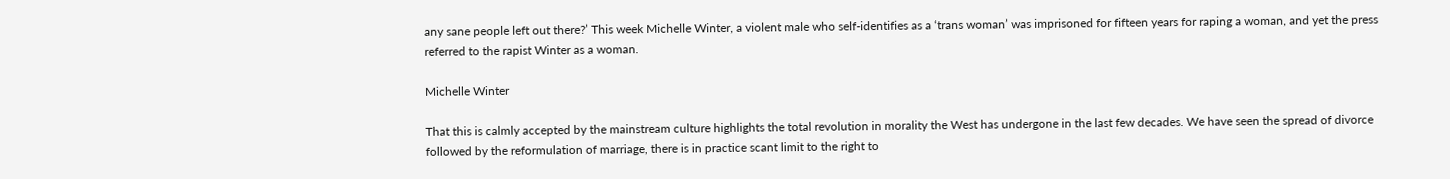any sane people left out there?’ This week Michelle Winter, a violent male who self-identifies as a ‘trans woman’ was imprisoned for fifteen years for raping a woman, and yet the press referred to the rapist Winter as a woman.

Michelle Winter

That this is calmly accepted by the mainstream culture highlights the total revolution in morality the West has undergone in the last few decades. We have seen the spread of divorce followed by the reformulation of marriage, there is in practice scant limit to the right to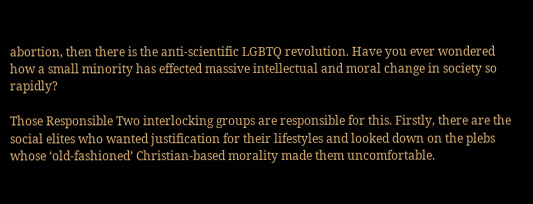abortion, then there is the anti-scientific LGBTQ revolution. Have you ever wondered how a small minority has effected massive intellectual and moral change in society so rapidly?

Those Responsible Two interlocking groups are responsible for this. Firstly, there are the social elites who wanted justification for their lifestyles and looked down on the plebs whose ‘old-fashioned’ Christian-based morality made them uncomfortable.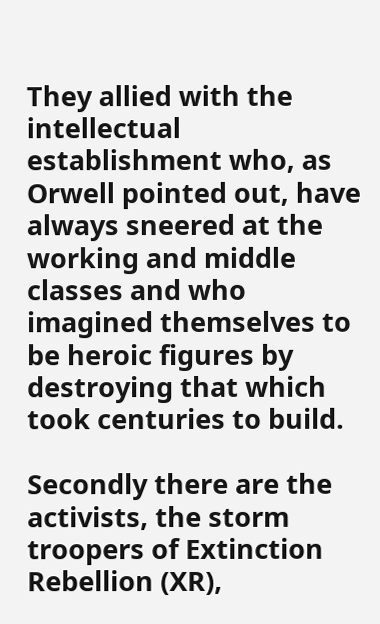They allied with the intellectual establishment who, as Orwell pointed out, have always sneered at the working and middle classes and who imagined themselves to be heroic figures by destroying that which took centuries to build.

Secondly there are the activists, the storm troopers of Extinction Rebellion (XR),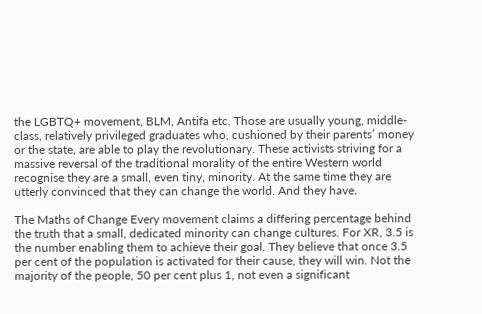the LGBTQ+ movement, BLM, Antifa etc. Those are usually young, middle-class, relatively privileged graduates who, cushioned by their parents’ money or the state, are able to play the revolutionary. These activists striving for a massive reversal of the traditional morality of the entire Western world recognise they are a small, even tiny, minority. At the same time they are utterly convinced that they can change the world. And they have.

The Maths of Change Every movement claims a differing percentage behind the truth that a small, dedicated minority can change cultures. For XR, 3.5 is the number enabling them to achieve their goal. They believe that once 3.5 per cent of the population is activated for their cause, they will win. Not the majority of the people, 50 per cent plus 1, not even a significant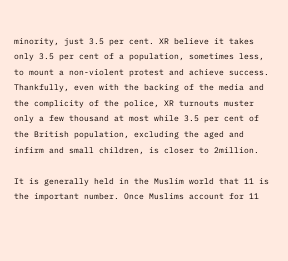minority, just 3.5 per cent. XR believe it takes only 3.5 per cent of a population, sometimes less, to mount a non-violent protest and achieve success. Thankfully, even with the backing of the media and the complicity of the police, XR turnouts muster only a few thousand at most while 3.5 per cent of the British population, excluding the aged and infirm and small children, is closer to 2million.

It is generally held in the Muslim world that 11 is the important number. Once Muslims account for 11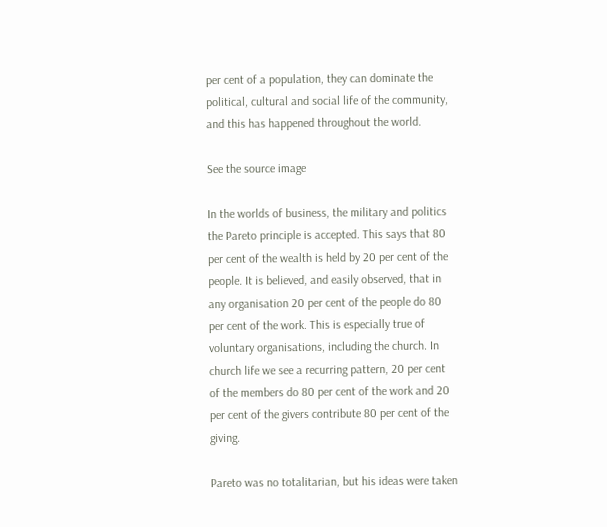per cent of a population, they can dominate the political, cultural and social life of the community, and this has happened throughout the world.

See the source image

In the worlds of business, the military and politics the Pareto principle is accepted. This says that 80 per cent of the wealth is held by 20 per cent of the people. It is believed, and easily observed, that in any organisation 20 per cent of the people do 80 per cent of the work. This is especially true of voluntary organisations, including the church. In church life we see a recurring pattern, 20 per cent of the members do 80 per cent of the work and 20 per cent of the givers contribute 80 per cent of the giving.

Pareto was no totalitarian, but his ideas were taken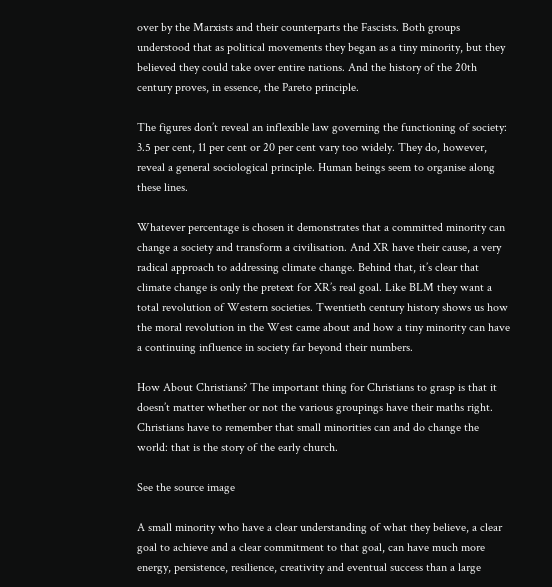over by the Marxists and their counterparts the Fascists. Both groups understood that as political movements they began as a tiny minority, but they believed they could take over entire nations. And the history of the 20th century proves, in essence, the Pareto principle.

The figures don’t reveal an inflexible law governing the functioning of society: 3.5 per cent, 11 per cent or 20 per cent vary too widely. They do, however, reveal a general sociological principle. Human beings seem to organise along these lines.

Whatever percentage is chosen it demonstrates that a committed minority can change a society and transform a civilisation. And XR have their cause, a very radical approach to addressing climate change. Behind that, it’s clear that climate change is only the pretext for XR’s real goal. Like BLM they want a total revolution of Western societies. Twentieth century history shows us how the moral revolution in the West came about and how a tiny minority can have a continuing influence in society far beyond their numbers.

How About Christians? The important thing for Christians to grasp is that it doesn’t matter whether or not the various groupings have their maths right. Christians have to remember that small minorities can and do change the world: that is the story of the early church.

See the source image

A small minority who have a clear understanding of what they believe, a clear goal to achieve and a clear commitment to that goal, can have much more energy, persistence, resilience, creativity and eventual success than a large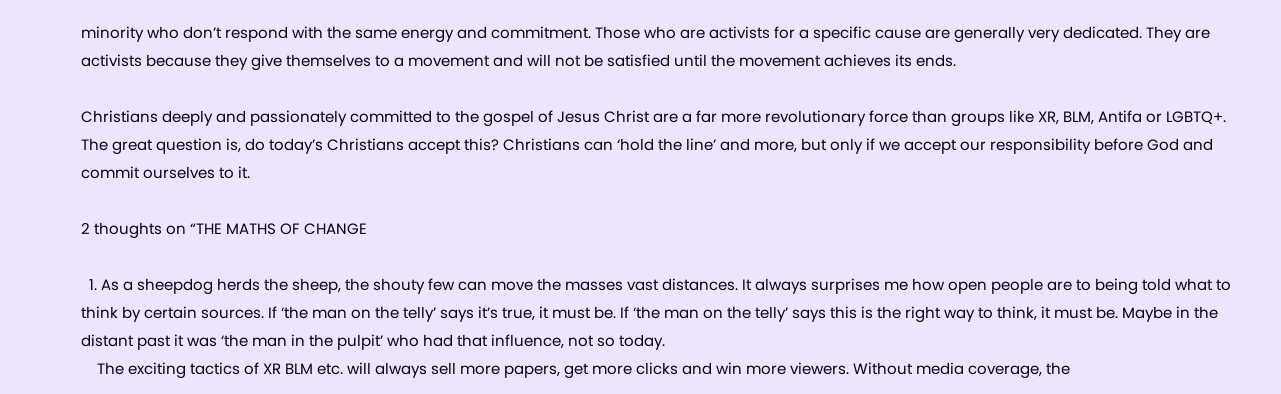minority who don’t respond with the same energy and commitment. Those who are activists for a specific cause are generally very dedicated. They are activists because they give themselves to a movement and will not be satisfied until the movement achieves its ends.

Christians deeply and passionately committed to the gospel of Jesus Christ are a far more revolutionary force than groups like XR, BLM, Antifa or LGBTQ+. The great question is, do today’s Christians accept this? Christians can ‘hold the line’ and more, but only if we accept our responsibility before God and commit ourselves to it.

2 thoughts on “THE MATHS OF CHANGE

  1. As a sheepdog herds the sheep, the shouty few can move the masses vast distances. It always surprises me how open people are to being told what to think by certain sources. If ‘the man on the telly’ says it’s true, it must be. If ‘the man on the telly’ says this is the right way to think, it must be. Maybe in the distant past it was ‘the man in the pulpit’ who had that influence, not so today.
    The exciting tactics of XR BLM etc. will always sell more papers, get more clicks and win more viewers. Without media coverage, the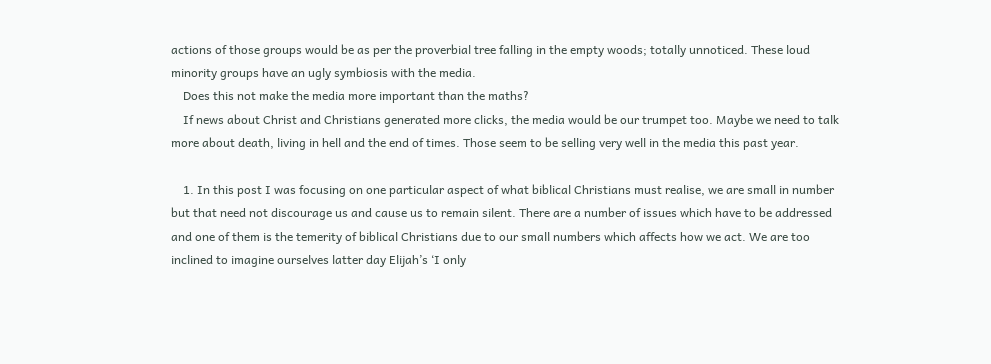actions of those groups would be as per the proverbial tree falling in the empty woods; totally unnoticed. These loud minority groups have an ugly symbiosis with the media.
    Does this not make the media more important than the maths?
    If news about Christ and Christians generated more clicks, the media would be our trumpet too. Maybe we need to talk more about death, living in hell and the end of times. Those seem to be selling very well in the media this past year.

    1. In this post I was focusing on one particular aspect of what biblical Christians must realise, we are small in number but that need not discourage us and cause us to remain silent. There are a number of issues which have to be addressed and one of them is the temerity of biblical Christians due to our small numbers which affects how we act. We are too inclined to imagine ourselves latter day Elijah’s ‘I only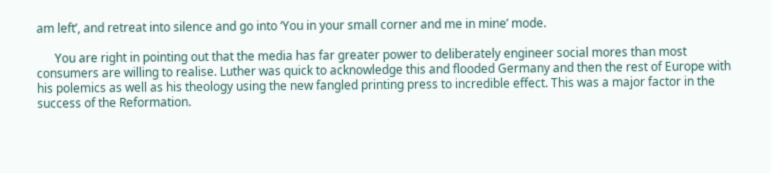am left’, and retreat into silence and go into ‘You in your small corner and me in mine’ mode.

      You are right in pointing out that the media has far greater power to deliberately engineer social mores than most consumers are willing to realise. Luther was quick to acknowledge this and flooded Germany and then the rest of Europe with his polemics as well as his theology using the new fangled printing press to incredible effect. This was a major factor in the success of the Reformation.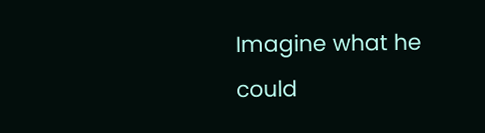Imagine what he could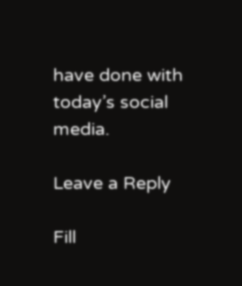have done with today’s social media.

Leave a Reply

Fill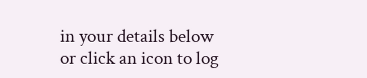in your details below or click an icon to log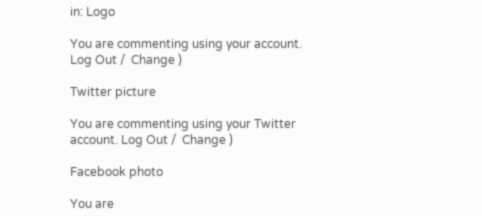in: Logo

You are commenting using your account. Log Out /  Change )

Twitter picture

You are commenting using your Twitter account. Log Out /  Change )

Facebook photo

You are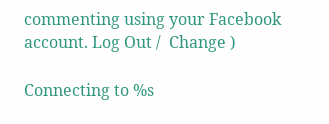commenting using your Facebook account. Log Out /  Change )

Connecting to %s